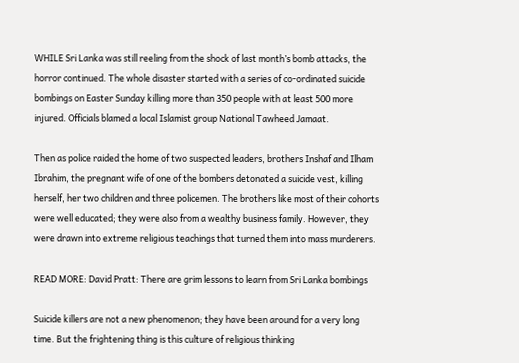WHILE Sri Lanka was still reeling from the shock of last month’s bomb attacks, the horror continued. The whole disaster started with a series of co-ordinated suicide bombings on Easter Sunday killing more than 350 people with at least 500 more injured. Officials blamed a local Islamist group National Tawheed Jamaat.

Then as police raided the home of two suspected leaders, brothers Inshaf and Ilham Ibrahim, the pregnant wife of one of the bombers detonated a suicide vest, killing herself, her two children and three policemen. The brothers like most of their cohorts were well educated; they were also from a wealthy business family. However, they were drawn into extreme religious teachings that turned them into mass murderers.

READ MORE: David Pratt: There are grim lessons to learn from Sri Lanka bombings

Suicide killers are not a new phenomenon; they have been around for a very long time. But the frightening thing is this culture of religious thinking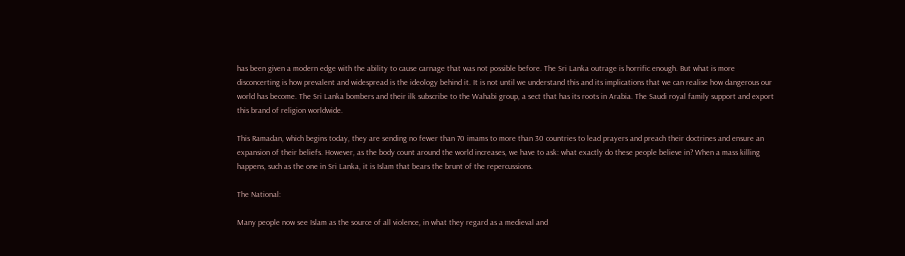has been given a modern edge with the ability to cause carnage that was not possible before. The Sri Lanka outrage is horrific enough. But what is more disconcerting is how prevalent and widespread is the ideology behind it. It is not until we understand this and its implications that we can realise how dangerous our world has become. The Sri Lanka bombers and their ilk subscribe to the Wahabi group, a sect that has its roots in Arabia. The Saudi royal family support and export this brand of religion worldwide.

This Ramadan, which begins today, they are sending no fewer than 70 imams to more than 30 countries to lead prayers and preach their doctrines and ensure an expansion of their beliefs. However, as the body count around the world increases, we have to ask: what exactly do these people believe in? When a mass killing happens, such as the one in Sri Lanka, it is Islam that bears the brunt of the repercussions.

The National:

Many people now see Islam as the source of all violence, in what they regard as a medieval and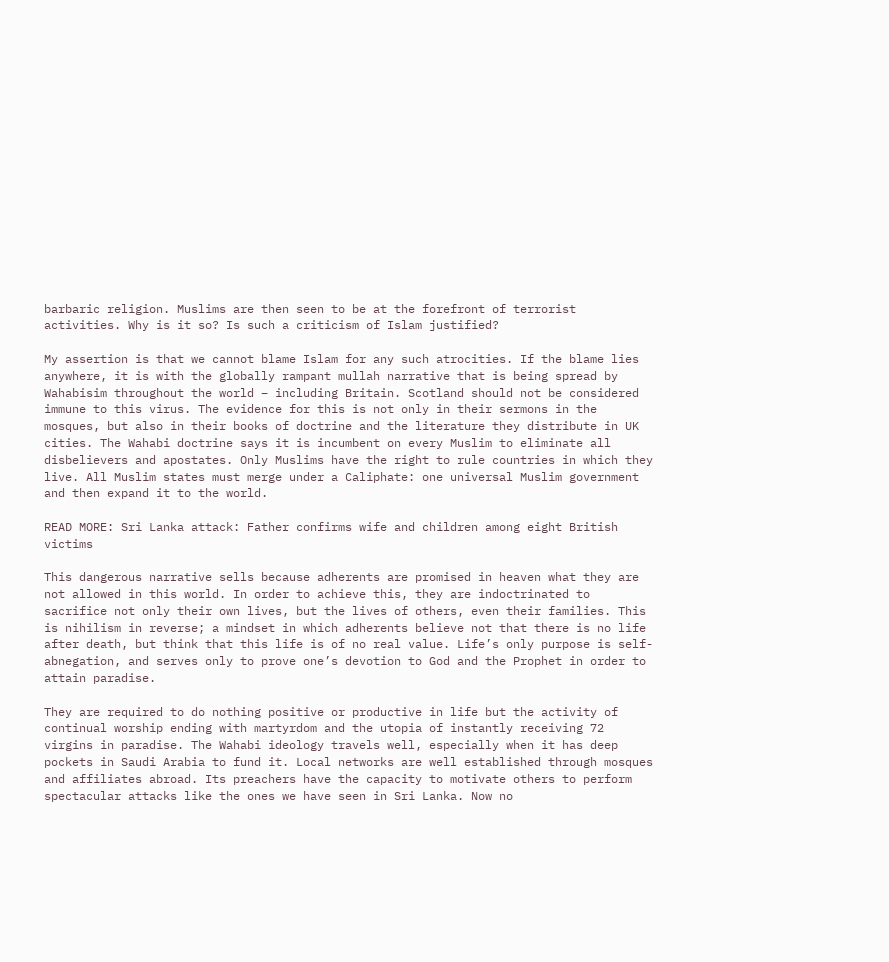barbaric religion. Muslims are then seen to be at the forefront of terrorist activities. Why is it so? Is such a criticism of Islam justified?

My assertion is that we cannot blame Islam for any such atrocities. If the blame lies anywhere, it is with the globally rampant mullah narrative that is being spread by Wahabisim throughout the world – including Britain. Scotland should not be considered immune to this virus. The evidence for this is not only in their sermons in the mosques, but also in their books of doctrine and the literature they distribute in UK cities. The Wahabi doctrine says it is incumbent on every Muslim to eliminate all disbelievers and apostates. Only Muslims have the right to rule countries in which they live. All Muslim states must merge under a Caliphate: one universal Muslim government and then expand it to the world.

READ MORE: Sri Lanka attack: Father confirms wife and children among eight British victims

This dangerous narrative sells because adherents are promised in heaven what they are not allowed in this world. In order to achieve this, they are indoctrinated to sacrifice not only their own lives, but the lives of others, even their families. This is nihilism in reverse; a mindset in which adherents believe not that there is no life after death, but think that this life is of no real value. Life’s only purpose is self-abnegation, and serves only to prove one’s devotion to God and the Prophet in order to attain paradise.

They are required to do nothing positive or productive in life but the activity of continual worship ending with martyrdom and the utopia of instantly receiving 72 virgins in paradise. The Wahabi ideology travels well, especially when it has deep pockets in Saudi Arabia to fund it. Local networks are well established through mosques and affiliates abroad. Its preachers have the capacity to motivate others to perform spectacular attacks like the ones we have seen in Sri Lanka. Now no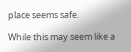place seems safe.

While this may seem like a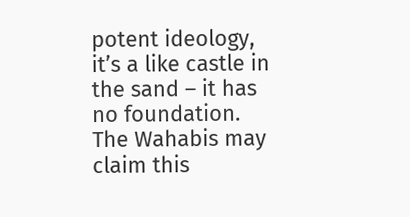potent ideology, it’s a like castle in the sand – it has no foundation. The Wahabis may claim this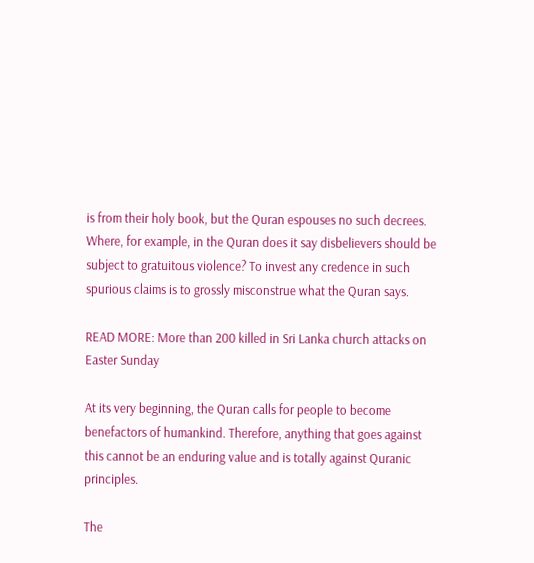is from their holy book, but the Quran espouses no such decrees. Where, for example, in the Quran does it say disbelievers should be subject to gratuitous violence? To invest any credence in such spurious claims is to grossly misconstrue what the Quran says.

READ MORE: More than 200 killed in Sri Lanka church attacks on Easter Sunday

At its very beginning, the Quran calls for people to become benefactors of humankind. Therefore, anything that goes against this cannot be an enduring value and is totally against Quranic principles.

The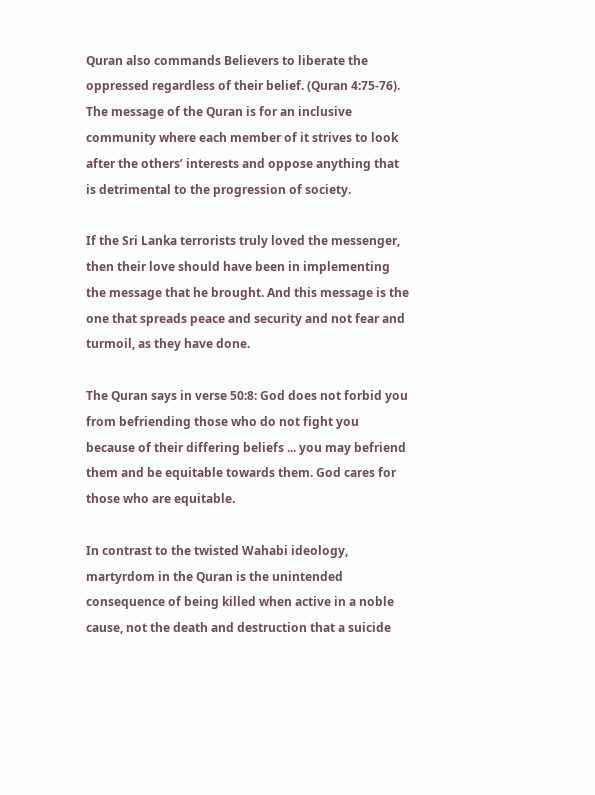Quran also commands Believers to liberate the oppressed regardless of their belief. (Quran 4:75-76). The message of the Quran is for an inclusive community where each member of it strives to look after the others’ interests and oppose anything that is detrimental to the progression of society.

If the Sri Lanka terrorists truly loved the messenger, then their love should have been in implementing the message that he brought. And this message is the one that spreads peace and security and not fear and turmoil, as they have done.

The Quran says in verse 50:8: God does not forbid you from befriending those who do not fight you because of their differing beliefs ... you may befriend them and be equitable towards them. God cares for those who are equitable.

In contrast to the twisted Wahabi ideology, martyrdom in the Quran is the unintended consequence of being killed when active in a noble cause, not the death and destruction that a suicide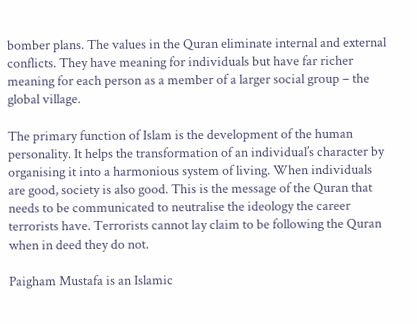bomber plans. The values in the Quran eliminate internal and external conflicts. They have meaning for individuals but have far richer meaning for each person as a member of a larger social group – the global village.

The primary function of Islam is the development of the human personality. It helps the transformation of an individual’s character by organising it into a harmonious system of living. When individuals are good, society is also good. This is the message of the Quran that needs to be communicated to neutralise the ideology the career terrorists have. Terrorists cannot lay claim to be following the Quran when in deed they do not.

Paigham Mustafa is an Islamic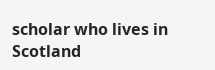scholar who lives in Scotland